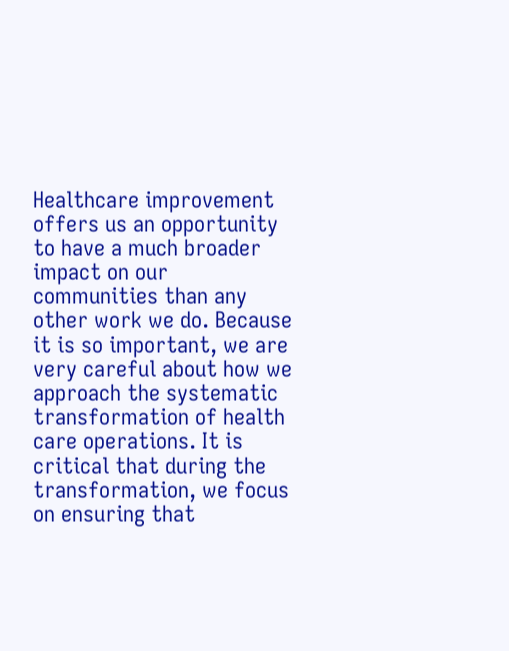Healthcare improvement offers us an opportunity to have a much broader impact on our communities than any other work we do. Because it is so important, we are very careful about how we approach the systematic transformation of health care operations. It is critical that during the transformation, we focus on ensuring that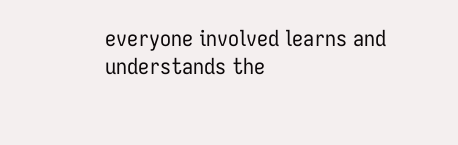everyone involved learns and understands the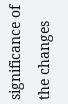significance of the changes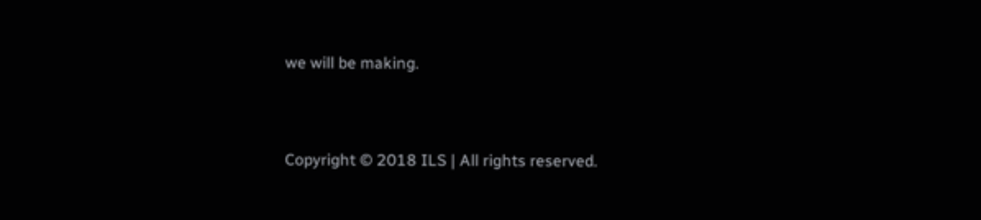we will be making.


Copyright © 2018 ILS | All rights reserved.